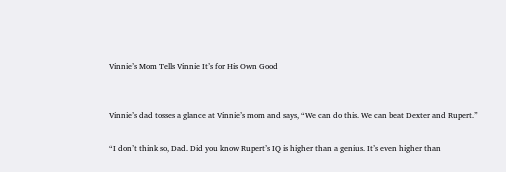Vinnie’s Mom Tells Vinnie It’s for His Own Good


Vinnie’s dad tosses a glance at Vinnie’s mom and says, “We can do this. We can beat Dexter and Rupert.”

“I don’t think so, Dad. Did you know Rupert’s IQ is higher than a genius. It’s even higher than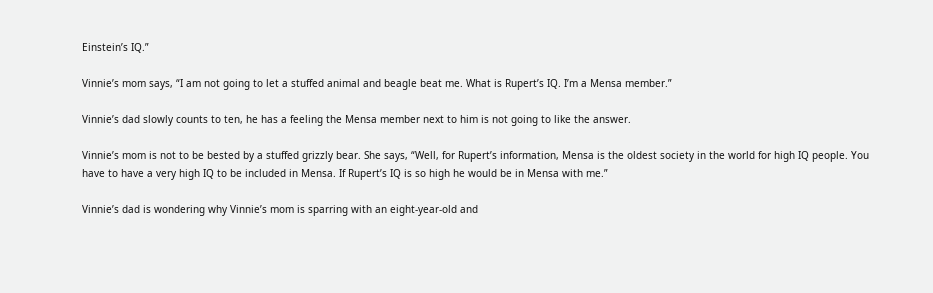Einstein’s IQ.”

Vinnie’s mom says, “I am not going to let a stuffed animal and beagle beat me. What is Rupert’s IQ. I’m a Mensa member.”

Vinnie’s dad slowly counts to ten, he has a feeling the Mensa member next to him is not going to like the answer.

Vinnie’s mom is not to be bested by a stuffed grizzly bear. She says, “Well, for Rupert’s information, Mensa is the oldest society in the world for high IQ people. You have to have a very high IQ to be included in Mensa. If Rupert’s IQ is so high he would be in Mensa with me.”

Vinnie’s dad is wondering why Vinnie’s mom is sparring with an eight-year-old and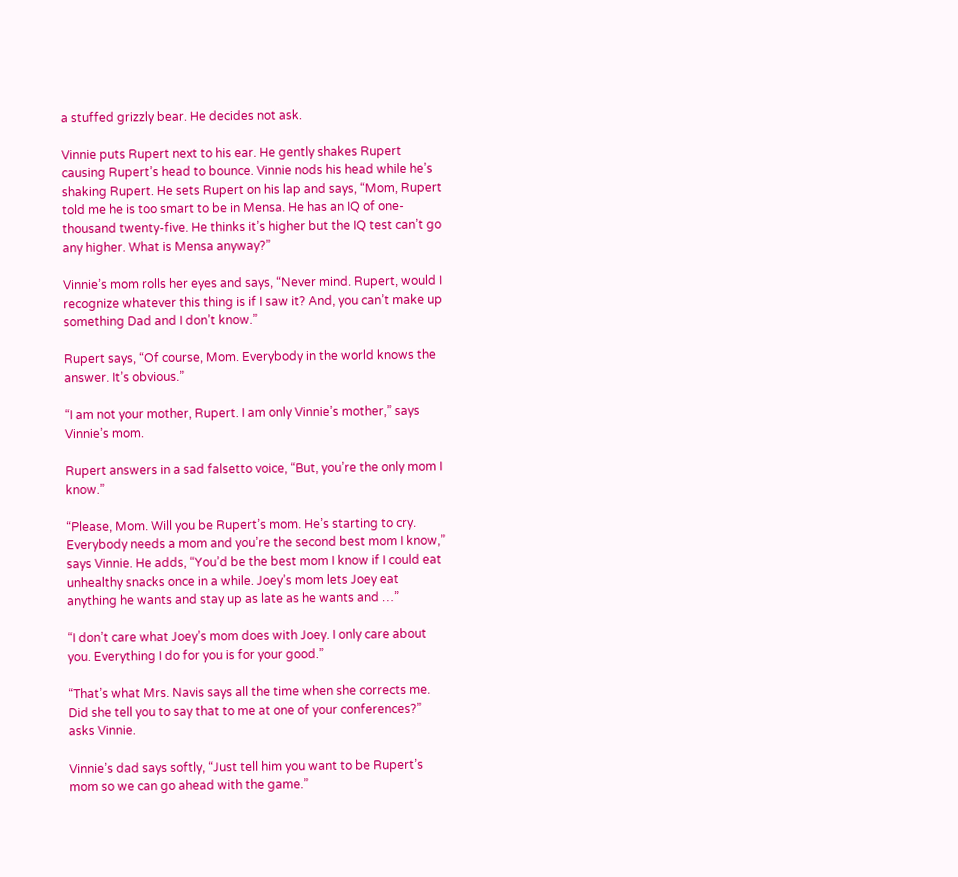a stuffed grizzly bear. He decides not ask.

Vinnie puts Rupert next to his ear. He gently shakes Rupert causing Rupert’s head to bounce. Vinnie nods his head while he’s shaking Rupert. He sets Rupert on his lap and says, “Mom, Rupert told me he is too smart to be in Mensa. He has an IQ of one-thousand twenty-five. He thinks it’s higher but the IQ test can’t go any higher. What is Mensa anyway?”

Vinnie’s mom rolls her eyes and says, “Never mind. Rupert, would I recognize whatever this thing is if I saw it? And, you can’t make up something Dad and I don’t know.”

Rupert says, “Of course, Mom. Everybody in the world knows the answer. It’s obvious.”

“I am not your mother, Rupert. I am only Vinnie’s mother,” says Vinnie’s mom.

Rupert answers in a sad falsetto voice, “But, you’re the only mom I know.”

“Please, Mom. Will you be Rupert’s mom. He’s starting to cry. Everybody needs a mom and you’re the second best mom I know,” says Vinnie. He adds, “You’d be the best mom I know if I could eat unhealthy snacks once in a while. Joey’s mom lets Joey eat anything he wants and stay up as late as he wants and …”

“I don’t care what Joey’s mom does with Joey. I only care about you. Everything I do for you is for your good.”

“That’s what Mrs. Navis says all the time when she corrects me. Did she tell you to say that to me at one of your conferences?” asks Vinnie.

Vinnie’s dad says softly, “Just tell him you want to be Rupert’s mom so we can go ahead with the game.”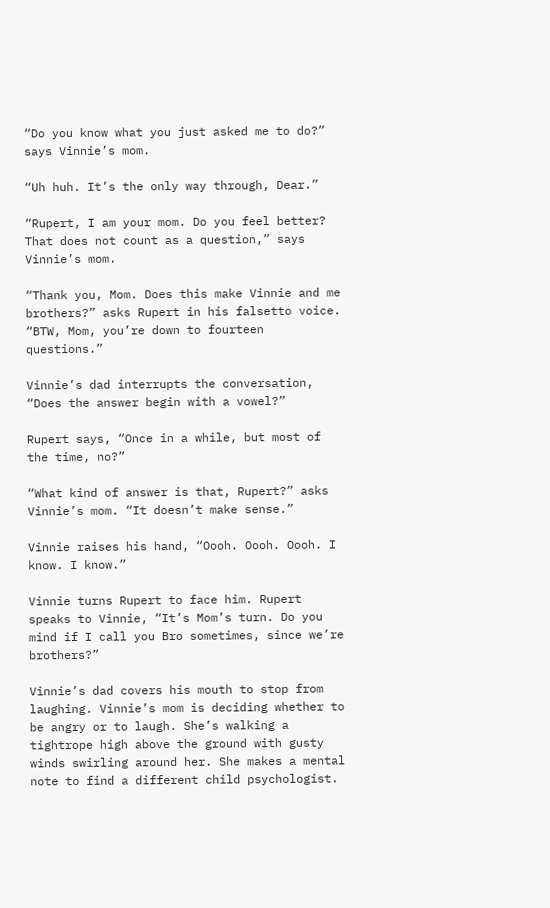“Do you know what you just asked me to do?” says Vinnie’s mom.

“Uh huh. It’s the only way through, Dear.”

“Rupert, I am your mom. Do you feel better? That does not count as a question,” says Vinnie’s mom.

“Thank you, Mom. Does this make Vinnie and me brothers?” asks Rupert in his falsetto voice. “BTW, Mom, you’re down to fourteen questions.”

Vinnie’s dad interrupts the conversation, “Does the answer begin with a vowel?”

Rupert says, “Once in a while, but most of the time, no?”

“What kind of answer is that, Rupert?” asks Vinnie’s mom. “It doesn’t make sense.”

Vinnie raises his hand, “Oooh. Oooh. Oooh. I know. I know.”

Vinnie turns Rupert to face him. Rupert speaks to Vinnie, “It’s Mom’s turn. Do you mind if I call you Bro sometimes, since we’re brothers?”

Vinnie’s dad covers his mouth to stop from laughing. Vinnie’s mom is deciding whether to be angry or to laugh. She’s walking a tightrope high above the ground with gusty winds swirling around her. She makes a mental note to find a different child psychologist.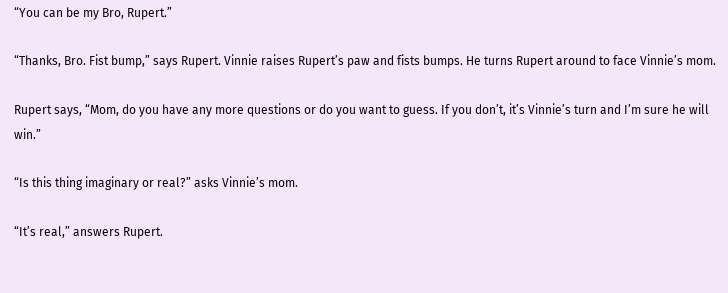“You can be my Bro, Rupert.”

“Thanks, Bro. Fist bump,” says Rupert. Vinnie raises Rupert’s paw and fists bumps. He turns Rupert around to face Vinnie’s mom.

Rupert says, “Mom, do you have any more questions or do you want to guess. If you don’t, it’s Vinnie’s turn and I’m sure he will win.”

“Is this thing imaginary or real?” asks Vinnie’s mom.

“It’s real,” answers Rupert.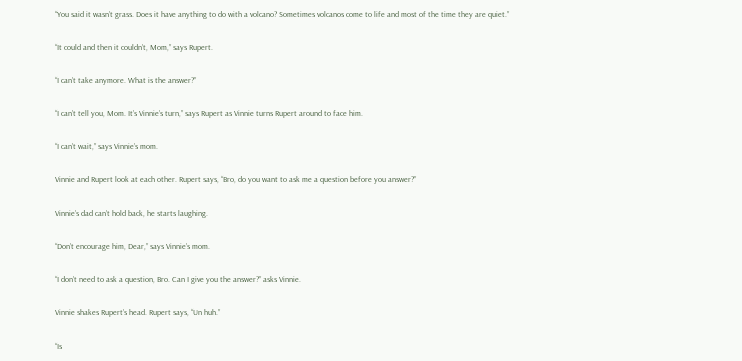“You said it wasn’t grass. Does it have anything to do with a volcano? Sometimes volcanos come to life and most of the time they are quiet.”

“It could and then it couldn’t, Mom,” says Rupert.

“I can’t take anymore. What is the answer?”

“I can’t tell you, Mom. It’s Vinnie’s turn,” says Rupert as Vinnie turns Rupert around to face him.

“I can’t wait,” says Vinnie’s mom.

Vinnie and Rupert look at each other. Rupert says, “Bro, do you want to ask me a question before you answer?”

Vinnie’s dad can’t hold back, he starts laughing.

“Don’t encourage him, Dear,” says Vinnie’s mom.

“I don’t need to ask a question, Bro. Can I give you the answer?” asks Vinnie.

Vinnie shakes Rupert’s head. Rupert says, “Un huh.”

“Is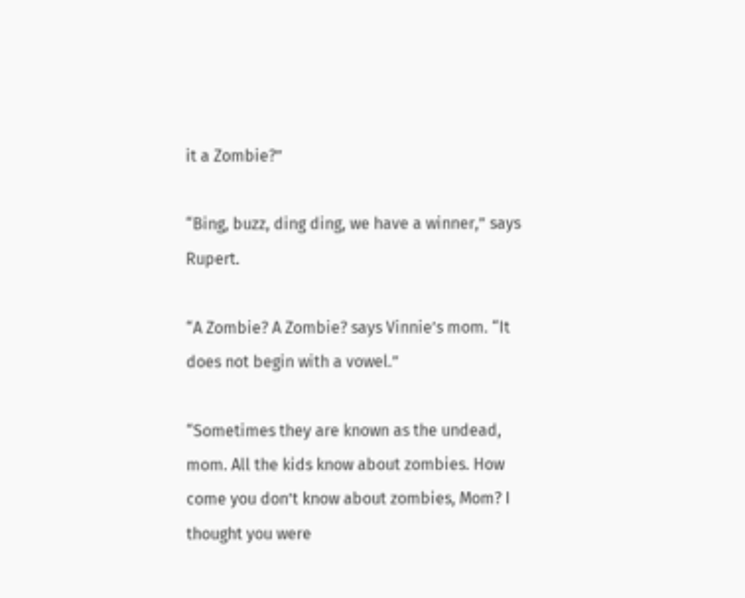it a Zombie?”

“Bing, buzz, ding ding, we have a winner,” says Rupert.

“A Zombie? A Zombie? says Vinnie’s mom. “It does not begin with a vowel.”

“Sometimes they are known as the undead, mom. All the kids know about zombies. How come you don’t know about zombies, Mom? I thought you were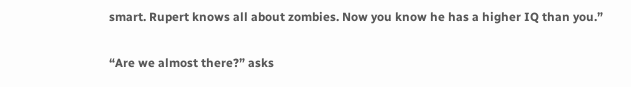smart. Rupert knows all about zombies. Now you know he has a higher IQ than you.”

“Are we almost there?” asks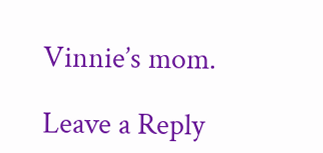Vinnie’s mom.

Leave a Reply